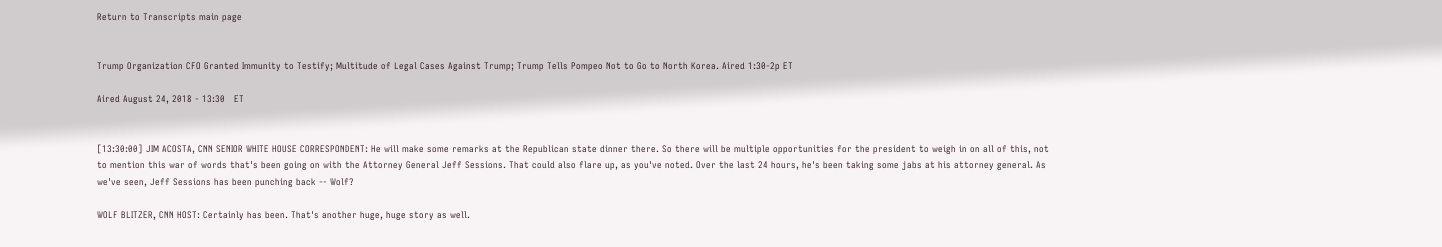Return to Transcripts main page


Trump Organization CFO Granted Immunity to Testify; Multitude of Legal Cases Against Trump; Trump Tells Pompeo Not to Go to North Korea. Aired 1:30-2p ET

Aired August 24, 2018 - 13:30   ET


[13:30:00] JIM ACOSTA, CNN SENIOR WHITE HOUSE CORRESPONDENT: He will make some remarks at the Republican state dinner there. So there will be multiple opportunities for the president to weigh in on all of this, not to mention this war of words that's been going on with the Attorney General Jeff Sessions. That could also flare up, as you've noted. Over the last 24 hours, he's been taking some jabs at his attorney general. As we've seen, Jeff Sessions has been punching back -- Wolf?

WOLF BLITZER, CNN HOST: Certainly has been. That's another huge, huge story as well.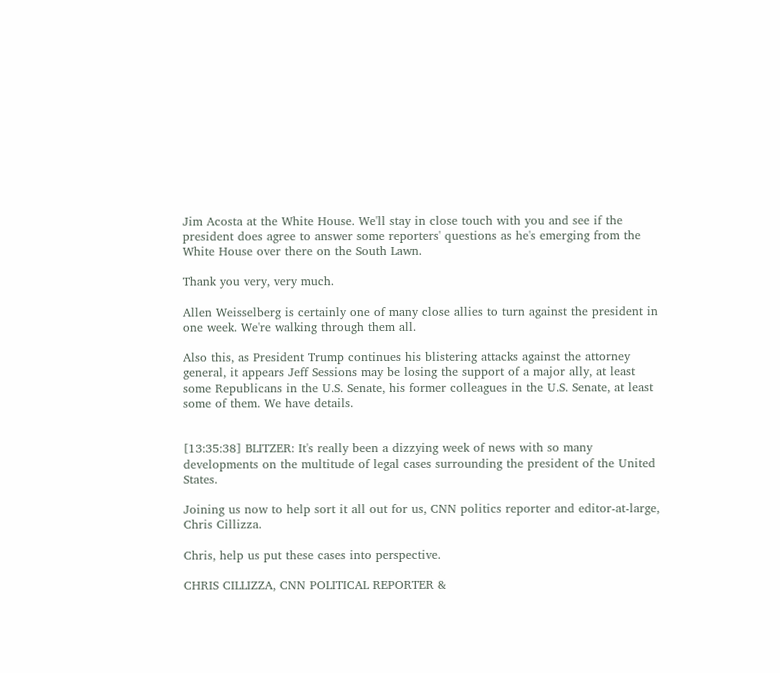Jim Acosta at the White House. We'll stay in close touch with you and see if the president does agree to answer some reporters' questions as he's emerging from the White House over there on the South Lawn.

Thank you very, very much.

Allen Weisselberg is certainly one of many close allies to turn against the president in one week. We're walking through them all.

Also this, as President Trump continues his blistering attacks against the attorney general, it appears Jeff Sessions may be losing the support of a major ally, at least some Republicans in the U.S. Senate, his former colleagues in the U.S. Senate, at least some of them. We have details.


[13:35:38] BLITZER: It's really been a dizzying week of news with so many developments on the multitude of legal cases surrounding the president of the United States.

Joining us now to help sort it all out for us, CNN politics reporter and editor-at-large, Chris Cillizza.

Chris, help us put these cases into perspective.

CHRIS CILLIZZA, CNN POLITICAL REPORTER &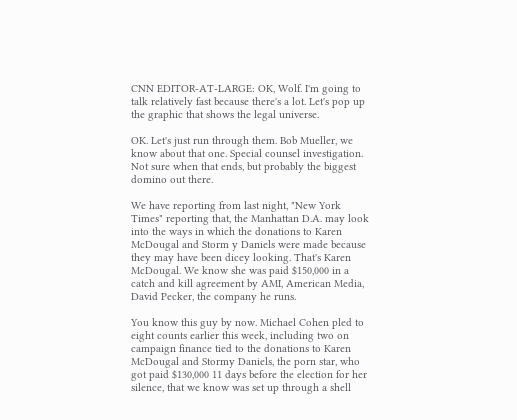CNN EDITOR-AT-LARGE: OK, Wolf. I'm going to talk relatively fast because there's a lot. Let's pop up the graphic that shows the legal universe.

OK. Let's just run through them. Bob Mueller, we know about that one. Special counsel investigation. Not sure when that ends, but probably the biggest domino out there.

We have reporting from last night, "New York Times" reporting that, the Manhattan D.A. may look into the ways in which the donations to Karen McDougal and Storm y Daniels were made because they may have been dicey looking. That's Karen McDougal. We know she was paid $150,000 in a catch and kill agreement by AMI, American Media, David Pecker, the company he runs.

You know this guy by now. Michael Cohen pled to eight counts earlier this week, including two on campaign finance tied to the donations to Karen McDougal and Stormy Daniels, the porn star, who got paid $130,000 11 days before the election for her silence, that we know was set up through a shell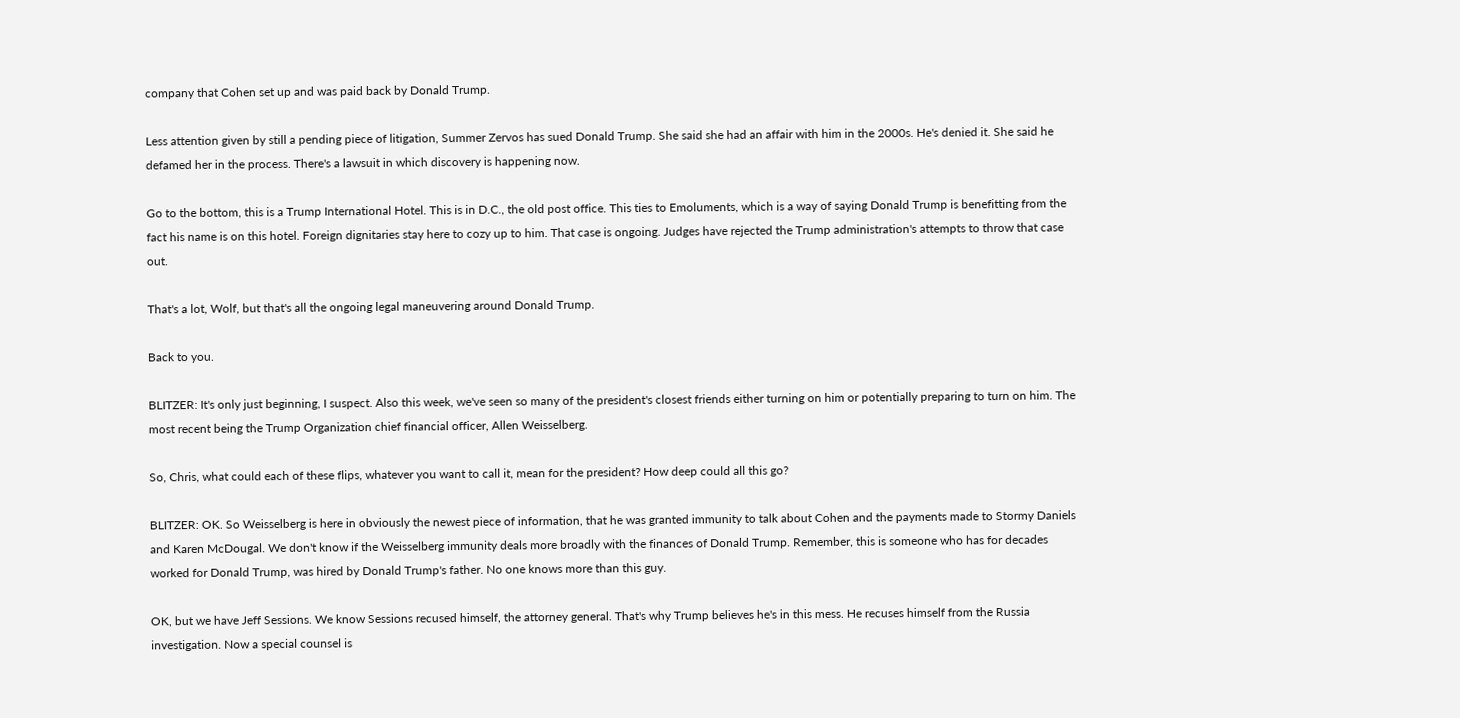company that Cohen set up and was paid back by Donald Trump.

Less attention given by still a pending piece of litigation, Summer Zervos has sued Donald Trump. She said she had an affair with him in the 2000s. He's denied it. She said he defamed her in the process. There's a lawsuit in which discovery is happening now.

Go to the bottom, this is a Trump International Hotel. This is in D.C., the old post office. This ties to Emoluments, which is a way of saying Donald Trump is benefitting from the fact his name is on this hotel. Foreign dignitaries stay here to cozy up to him. That case is ongoing. Judges have rejected the Trump administration's attempts to throw that case out.

That's a lot, Wolf, but that's all the ongoing legal maneuvering around Donald Trump.

Back to you.

BLITZER: It's only just beginning, I suspect. Also this week, we've seen so many of the president's closest friends either turning on him or potentially preparing to turn on him. The most recent being the Trump Organization chief financial officer, Allen Weisselberg.

So, Chris, what could each of these flips, whatever you want to call it, mean for the president? How deep could all this go?

BLITZER: OK. So Weisselberg is here in obviously the newest piece of information, that he was granted immunity to talk about Cohen and the payments made to Stormy Daniels and Karen McDougal. We don't know if the Weisselberg immunity deals more broadly with the finances of Donald Trump. Remember, this is someone who has for decades worked for Donald Trump, was hired by Donald Trump's father. No one knows more than this guy.

OK, but we have Jeff Sessions. We know Sessions recused himself, the attorney general. That's why Trump believes he's in this mess. He recuses himself from the Russia investigation. Now a special counsel is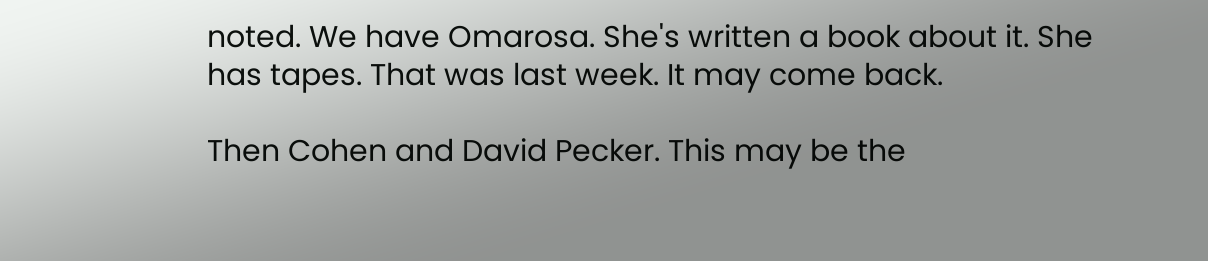noted. We have Omarosa. She's written a book about it. She has tapes. That was last week. It may come back.

Then Cohen and David Pecker. This may be the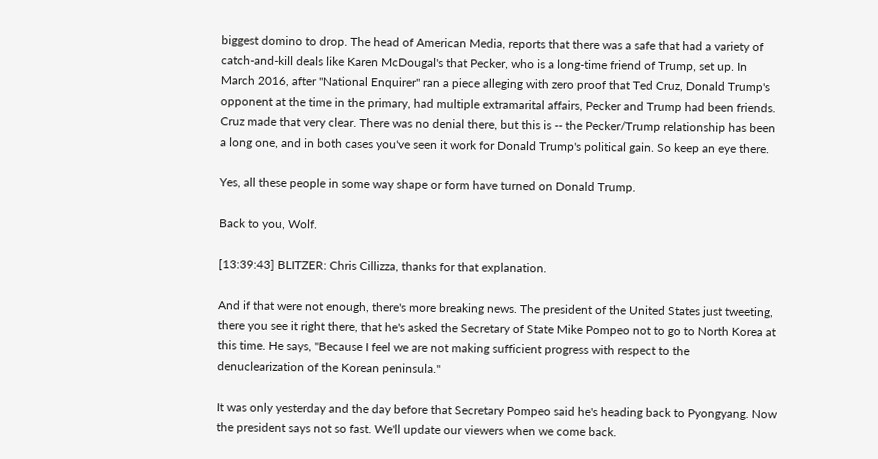biggest domino to drop. The head of American Media, reports that there was a safe that had a variety of catch-and-kill deals like Karen McDougal's that Pecker, who is a long-time friend of Trump, set up. In March 2016, after "National Enquirer" ran a piece alleging with zero proof that Ted Cruz, Donald Trump's opponent at the time in the primary, had multiple extramarital affairs, Pecker and Trump had been friends. Cruz made that very clear. There was no denial there, but this is -- the Pecker/Trump relationship has been a long one, and in both cases you've seen it work for Donald Trump's political gain. So keep an eye there.

Yes, all these people in some way shape or form have turned on Donald Trump.

Back to you, Wolf.

[13:39:43] BLITZER: Chris Cillizza, thanks for that explanation.

And if that were not enough, there's more breaking news. The president of the United States just tweeting, there you see it right there, that he's asked the Secretary of State Mike Pompeo not to go to North Korea at this time. He says, "Because I feel we are not making sufficient progress with respect to the denuclearization of the Korean peninsula."

It was only yesterday and the day before that Secretary Pompeo said he's heading back to Pyongyang. Now the president says not so fast. We'll update our viewers when we come back.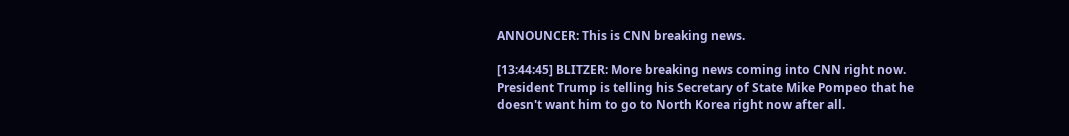ANNOUNCER: This is CNN breaking news.

[13:44:45] BLITZER: More breaking news coming into CNN right now. President Trump is telling his Secretary of State Mike Pompeo that he doesn't want him to go to North Korea right now after all.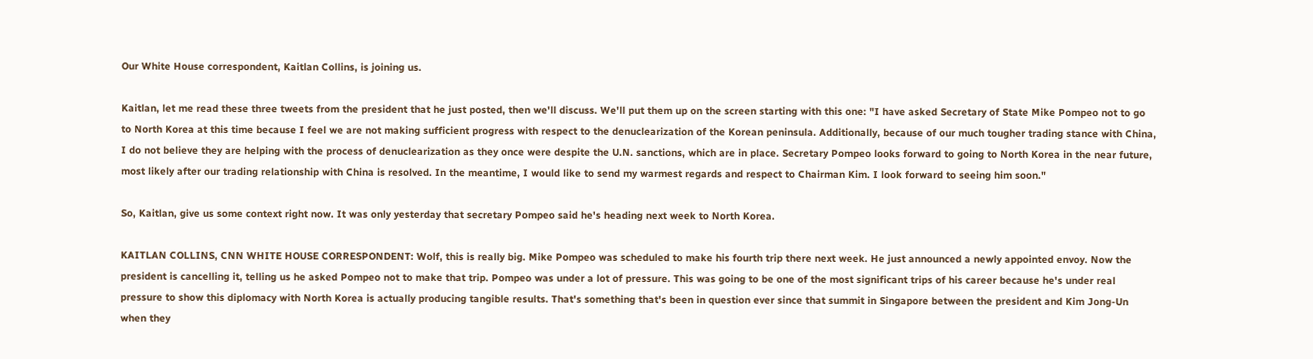Our White House correspondent, Kaitlan Collins, is joining us.

Kaitlan, let me read these three tweets from the president that he just posted, then we'll discuss. We'll put them up on the screen starting with this one: "I have asked Secretary of State Mike Pompeo not to go to North Korea at this time because I feel we are not making sufficient progress with respect to the denuclearization of the Korean peninsula. Additionally, because of our much tougher trading stance with China, I do not believe they are helping with the process of denuclearization as they once were despite the U.N. sanctions, which are in place. Secretary Pompeo looks forward to going to North Korea in the near future, most likely after our trading relationship with China is resolved. In the meantime, I would like to send my warmest regards and respect to Chairman Kim. I look forward to seeing him soon."

So, Kaitlan, give us some context right now. It was only yesterday that secretary Pompeo said he's heading next week to North Korea.

KAITLAN COLLINS, CNN WHITE HOUSE CORRESPONDENT: Wolf, this is really big. Mike Pompeo was scheduled to make his fourth trip there next week. He just announced a newly appointed envoy. Now the president is cancelling it, telling us he asked Pompeo not to make that trip. Pompeo was under a lot of pressure. This was going to be one of the most significant trips of his career because he's under real pressure to show this diplomacy with North Korea is actually producing tangible results. That's something that's been in question ever since that summit in Singapore between the president and Kim Jong-Un when they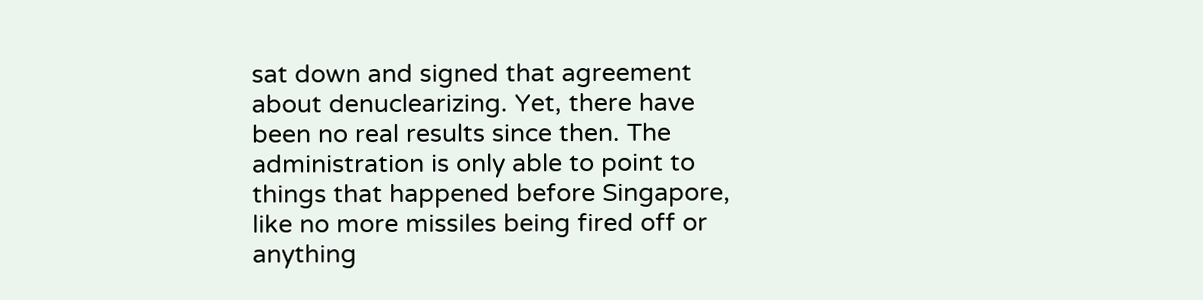sat down and signed that agreement about denuclearizing. Yet, there have been no real results since then. The administration is only able to point to things that happened before Singapore, like no more missiles being fired off or anything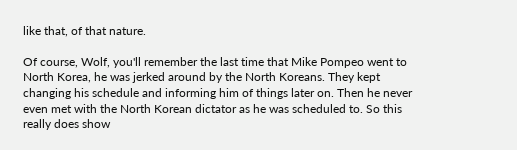like that, of that nature.

Of course, Wolf, you'll remember the last time that Mike Pompeo went to North Korea, he was jerked around by the North Koreans. They kept changing his schedule and informing him of things later on. Then he never even met with the North Korean dictator as he was scheduled to. So this really does show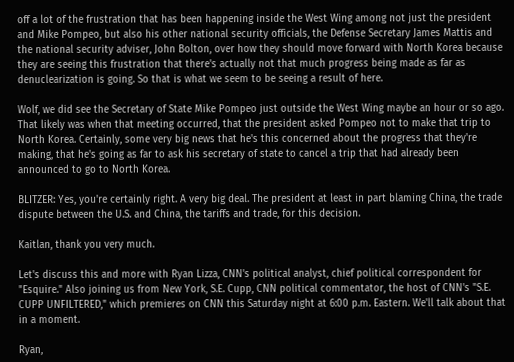off a lot of the frustration that has been happening inside the West Wing among not just the president and Mike Pompeo, but also his other national security officials, the Defense Secretary James Mattis and the national security adviser, John Bolton, over how they should move forward with North Korea because they are seeing this frustration that there's actually not that much progress being made as far as denuclearization is going. So that is what we seem to be seeing a result of here.

Wolf, we did see the Secretary of State Mike Pompeo just outside the West Wing maybe an hour or so ago. That likely was when that meeting occurred, that the president asked Pompeo not to make that trip to North Korea. Certainly, some very big news that he's this concerned about the progress that they're making, that he's going as far to ask his secretary of state to cancel a trip that had already been announced to go to North Korea.

BLITZER: Yes, you're certainly right. A very big deal. The president at least in part blaming China, the trade dispute between the U.S. and China, the tariffs and trade, for this decision.

Kaitlan, thank you very much.

Let's discuss this and more with Ryan Lizza, CNN's political analyst, chief political correspondent for "Esquire." Also joining us from New York, S.E. Cupp, CNN political commentator, the host of CNN's "S.E. CUPP UNFILTERED," which premieres on CNN this Saturday night at 6:00 p.m. Eastern. We'll talk about that in a moment.

Ryan,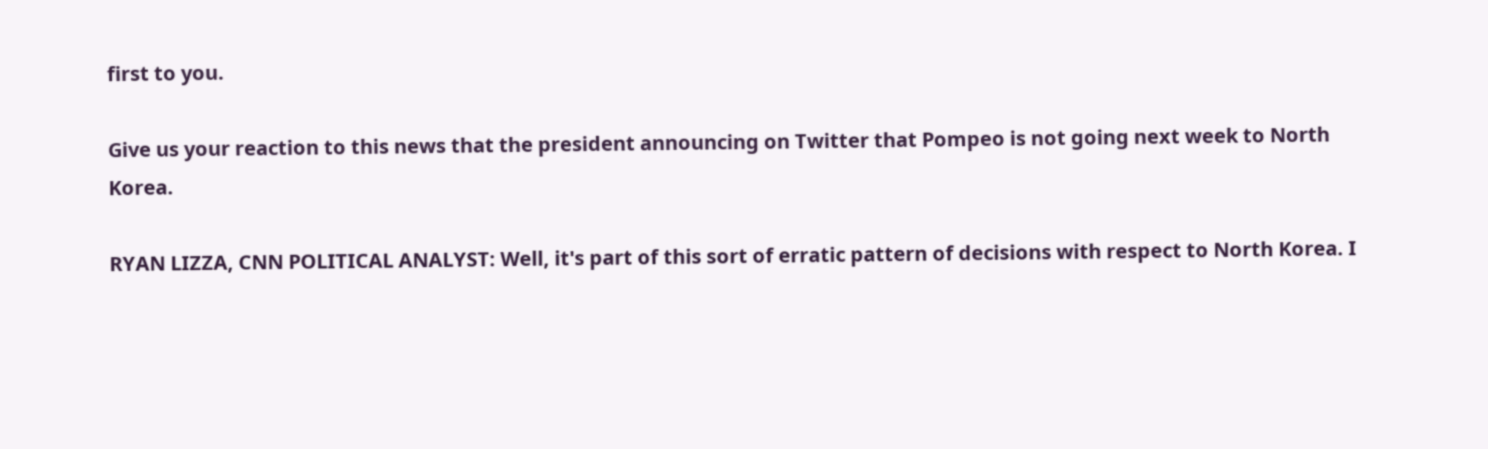first to you.

Give us your reaction to this news that the president announcing on Twitter that Pompeo is not going next week to North Korea.

RYAN LIZZA, CNN POLITICAL ANALYST: Well, it's part of this sort of erratic pattern of decisions with respect to North Korea. I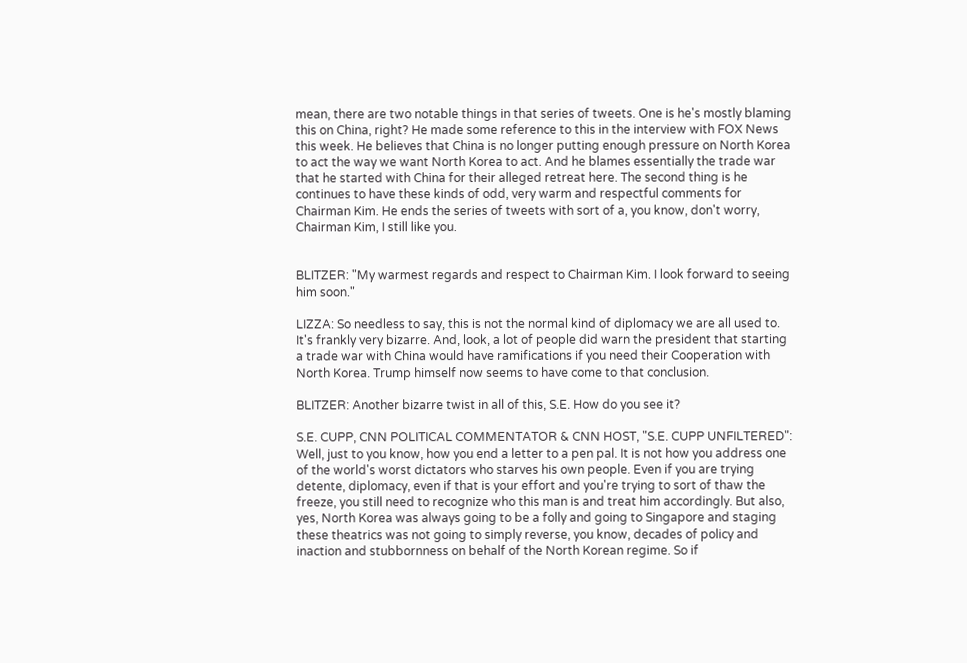mean, there are two notable things in that series of tweets. One is he's mostly blaming this on China, right? He made some reference to this in the interview with FOX News this week. He believes that China is no longer putting enough pressure on North Korea to act the way we want North Korea to act. And he blames essentially the trade war that he started with China for their alleged retreat here. The second thing is he continues to have these kinds of odd, very warm and respectful comments for Chairman Kim. He ends the series of tweets with sort of a, you know, don't worry, Chairman Kim, I still like you.


BLITZER: "My warmest regards and respect to Chairman Kim. I look forward to seeing him soon."

LIZZA: So needless to say, this is not the normal kind of diplomacy we are all used to. It's frankly very bizarre. And, look, a lot of people did warn the president that starting a trade war with China would have ramifications if you need their Cooperation with North Korea. Trump himself now seems to have come to that conclusion.

BLITZER: Another bizarre twist in all of this, S.E. How do you see it?

S.E. CUPP, CNN POLITICAL COMMENTATOR & CNN HOST, "S.E. CUPP UNFILTERED": Well, just to you know, how you end a letter to a pen pal. It is not how you address one of the world's worst dictators who starves his own people. Even if you are trying detente, diplomacy, even if that is your effort and you're trying to sort of thaw the freeze, you still need to recognize who this man is and treat him accordingly. But also, yes, North Korea was always going to be a folly and going to Singapore and staging these theatrics was not going to simply reverse, you know, decades of policy and inaction and stubbornness on behalf of the North Korean regime. So if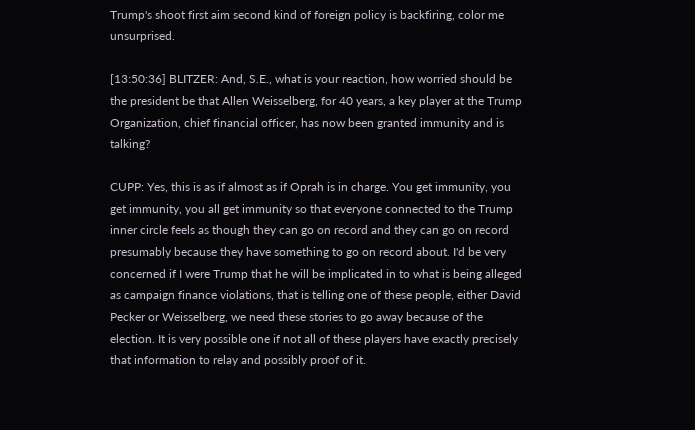Trump's shoot first aim second kind of foreign policy is backfiring, color me unsurprised.

[13:50:36] BLITZER: And, S.E., what is your reaction, how worried should be the president be that Allen Weisselberg, for 40 years, a key player at the Trump Organization, chief financial officer, has now been granted immunity and is talking?

CUPP: Yes, this is as if almost as if Oprah is in charge. You get immunity, you get immunity, you all get immunity so that everyone connected to the Trump inner circle feels as though they can go on record and they can go on record presumably because they have something to go on record about. I'd be very concerned if I were Trump that he will be implicated in to what is being alleged as campaign finance violations, that is telling one of these people, either David Pecker or Weisselberg, we need these stories to go away because of the election. It is very possible one if not all of these players have exactly precisely that information to relay and possibly proof of it.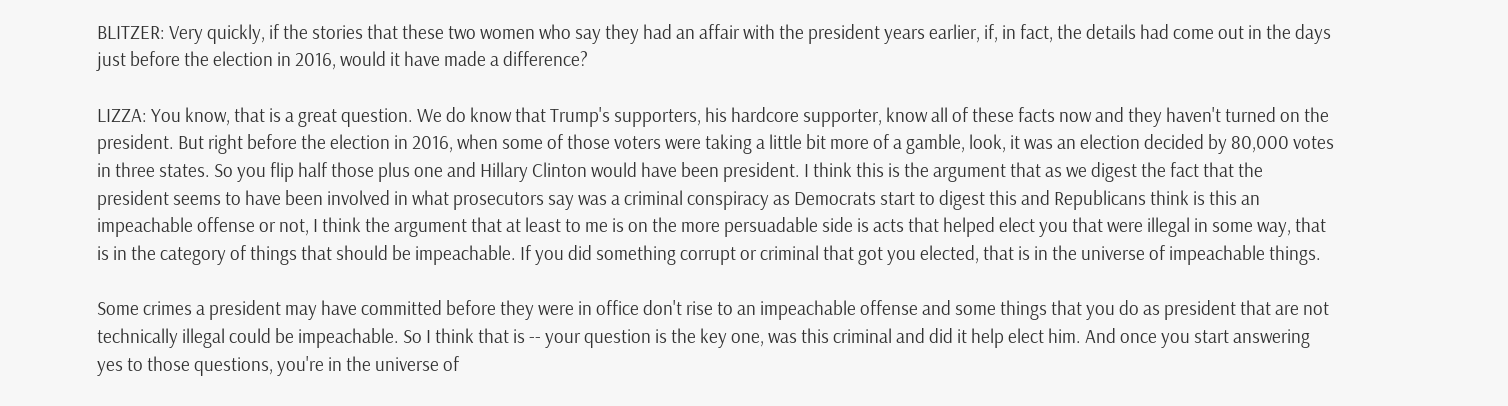BLITZER: Very quickly, if the stories that these two women who say they had an affair with the president years earlier, if, in fact, the details had come out in the days just before the election in 2016, would it have made a difference?

LIZZA: You know, that is a great question. We do know that Trump's supporters, his hardcore supporter, know all of these facts now and they haven't turned on the president. But right before the election in 2016, when some of those voters were taking a little bit more of a gamble, look, it was an election decided by 80,000 votes in three states. So you flip half those plus one and Hillary Clinton would have been president. I think this is the argument that as we digest the fact that the president seems to have been involved in what prosecutors say was a criminal conspiracy as Democrats start to digest this and Republicans think is this an impeachable offense or not, I think the argument that at least to me is on the more persuadable side is acts that helped elect you that were illegal in some way, that is in the category of things that should be impeachable. If you did something corrupt or criminal that got you elected, that is in the universe of impeachable things.

Some crimes a president may have committed before they were in office don't rise to an impeachable offense and some things that you do as president that are not technically illegal could be impeachable. So I think that is -- your question is the key one, was this criminal and did it help elect him. And once you start answering yes to those questions, you're in the universe of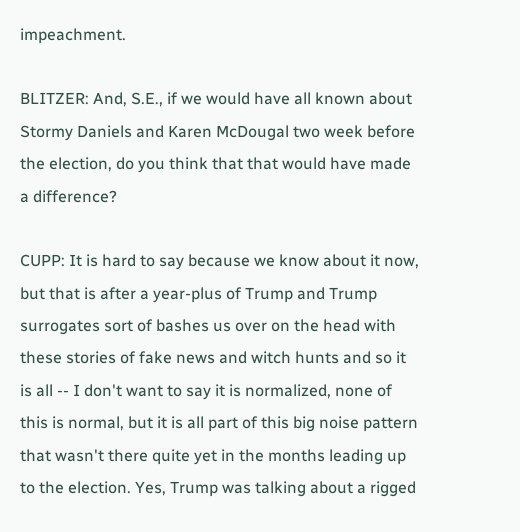impeachment.

BLITZER: And, S.E., if we would have all known about Stormy Daniels and Karen McDougal two week before the election, do you think that that would have made a difference?

CUPP: It is hard to say because we know about it now, but that is after a year-plus of Trump and Trump surrogates sort of bashes us over on the head with these stories of fake news and witch hunts and so it is all -- I don't want to say it is normalized, none of this is normal, but it is all part of this big noise pattern that wasn't there quite yet in the months leading up to the election. Yes, Trump was talking about a rigged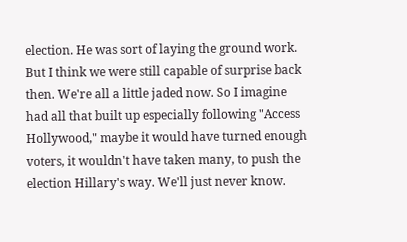election. He was sort of laying the ground work. But I think we were still capable of surprise back then. We're all a little jaded now. So I imagine had all that built up especially following "Access Hollywood," maybe it would have turned enough voters, it wouldn't have taken many, to push the election Hillary's way. We'll just never know.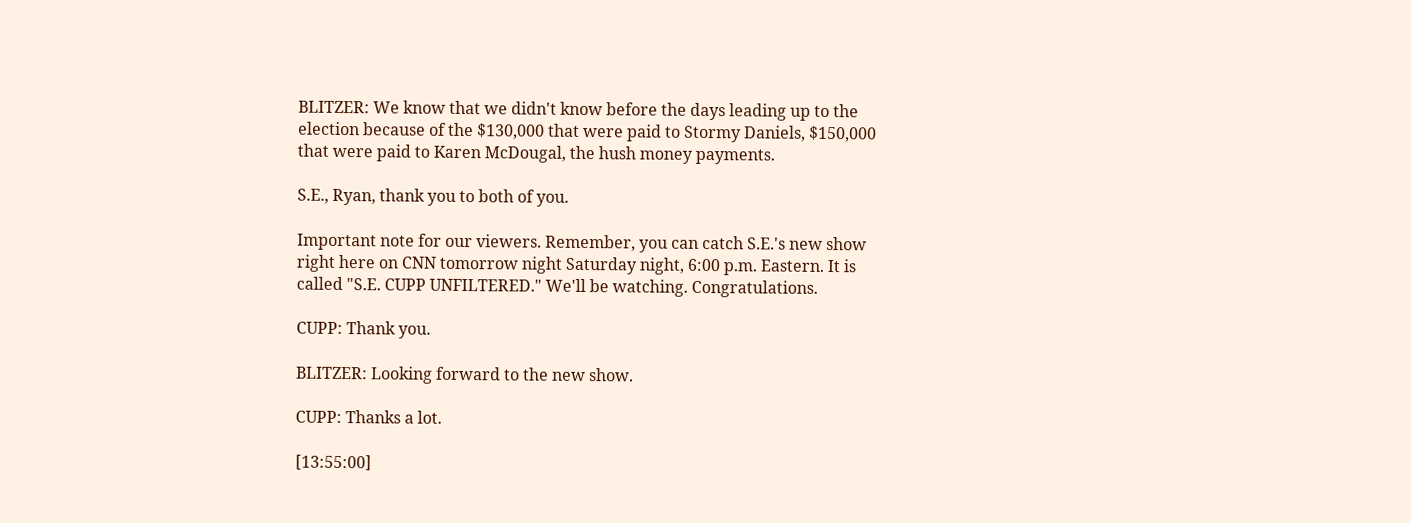BLITZER: We know that we didn't know before the days leading up to the election because of the $130,000 that were paid to Stormy Daniels, $150,000 that were paid to Karen McDougal, the hush money payments.

S.E., Ryan, thank you to both of you.

Important note for our viewers. Remember, you can catch S.E.'s new show right here on CNN tomorrow night Saturday night, 6:00 p.m. Eastern. It is called "S.E. CUPP UNFILTERED." We'll be watching. Congratulations.

CUPP: Thank you.

BLITZER: Looking forward to the new show.

CUPP: Thanks a lot.

[13:55:00]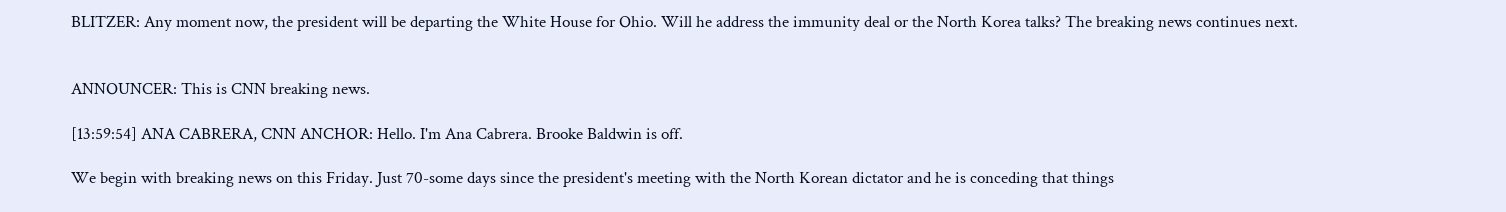BLITZER: Any moment now, the president will be departing the White House for Ohio. Will he address the immunity deal or the North Korea talks? The breaking news continues next.


ANNOUNCER: This is CNN breaking news.

[13:59:54] ANA CABRERA, CNN ANCHOR: Hello. I'm Ana Cabrera. Brooke Baldwin is off.

We begin with breaking news on this Friday. Just 70-some days since the president's meeting with the North Korean dictator and he is conceding that things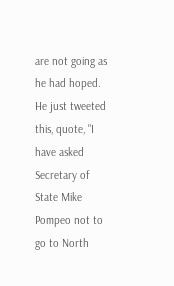are not going as he had hoped. He just tweeted this, quote, "I have asked Secretary of State Mike Pompeo not to go to North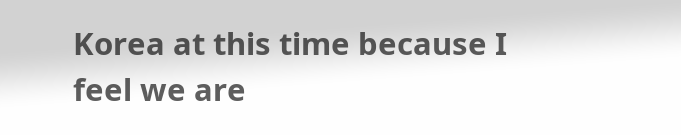Korea at this time because I feel we are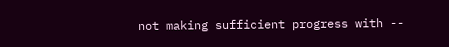not making sufficient progress with --